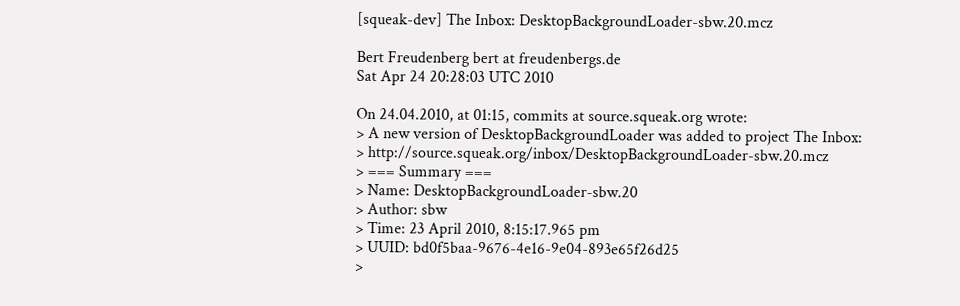[squeak-dev] The Inbox: DesktopBackgroundLoader-sbw.20.mcz

Bert Freudenberg bert at freudenbergs.de
Sat Apr 24 20:28:03 UTC 2010

On 24.04.2010, at 01:15, commits at source.squeak.org wrote:
> A new version of DesktopBackgroundLoader was added to project The Inbox:
> http://source.squeak.org/inbox/DesktopBackgroundLoader-sbw.20.mcz
> === Summary ===
> Name: DesktopBackgroundLoader-sbw.20
> Author: sbw
> Time: 23 April 2010, 8:15:17.965 pm
> UUID: bd0f5baa-9676-4e16-9e04-893e65f26d25
>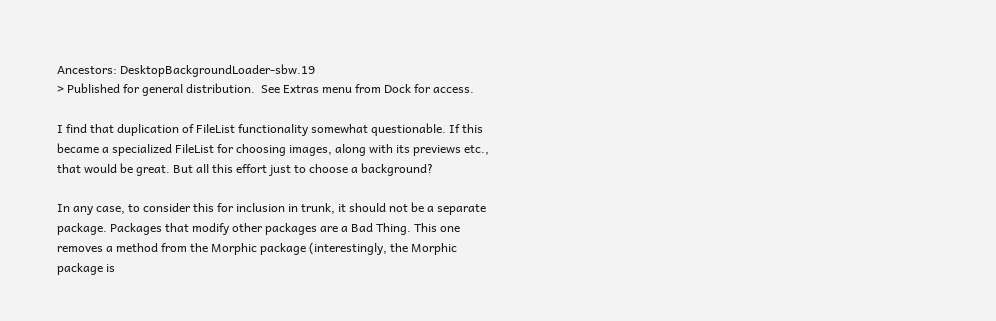Ancestors: DesktopBackgroundLoader-sbw.19
> Published for general distribution.  See Extras menu from Dock for access.

I find that duplication of FileList functionality somewhat questionable. If this became a specialized FileList for choosing images, along with its previews etc., that would be great. But all this effort just to choose a background?

In any case, to consider this for inclusion in trunk, it should not be a separate package. Packages that modify other packages are a Bad Thing. This one removes a method from the Morphic package (interestingly, the Morphic package is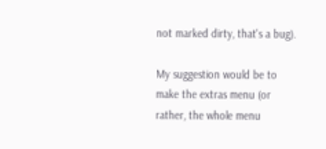not marked dirty, that's a bug).

My suggestion would be to make the extras menu (or rather, the whole menu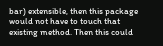bar) extensible, then this package would not have to touch that existing method. Then this could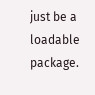just be a loadable package.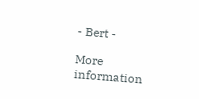- Bert -

More information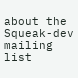about the Squeak-dev mailing list